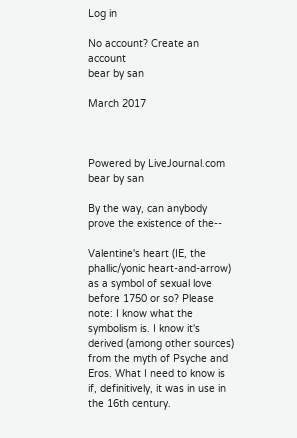Log in

No account? Create an account
bear by san

March 2017



Powered by LiveJournal.com
bear by san

By the way, can anybody prove the existence of the--

Valentine's heart (IE, the phallic/yonic heart-and-arrow) as a symbol of sexual love before 1750 or so? Please note: I know what the symbolism is. I know it's derived (among other sources) from the myth of Psyche and Eros. What I need to know is if, definitively, it was in use in the 16th century.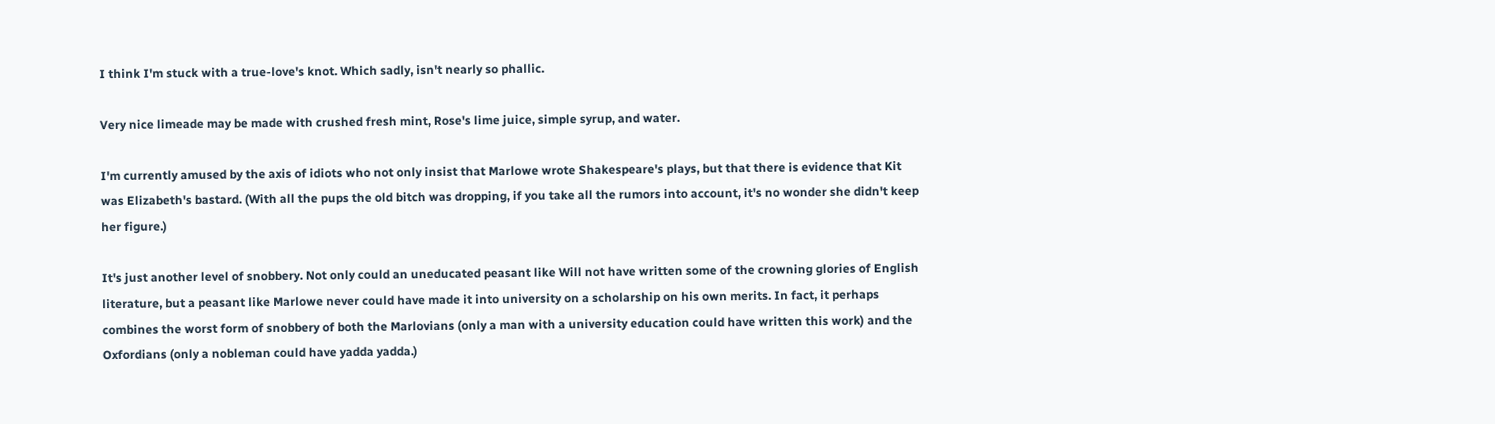I think I'm stuck with a true-love's knot. Which sadly, isn't nearly so phallic.

Very nice limeade may be made with crushed fresh mint, Rose's lime juice, simple syrup, and water.

I'm currently amused by the axis of idiots who not only insist that Marlowe wrote Shakespeare's plays, but that there is evidence that Kit was Elizabeth's bastard. (With all the pups the old bitch was dropping, if you take all the rumors into account, it's no wonder she didn't keep her figure.)

It's just another level of snobbery. Not only could an uneducated peasant like Will not have written some of the crowning glories of English literature, but a peasant like Marlowe never could have made it into university on a scholarship on his own merits. In fact, it perhaps combines the worst form of snobbery of both the Marlovians (only a man with a university education could have written this work) and the Oxfordians (only a nobleman could have yadda yadda.)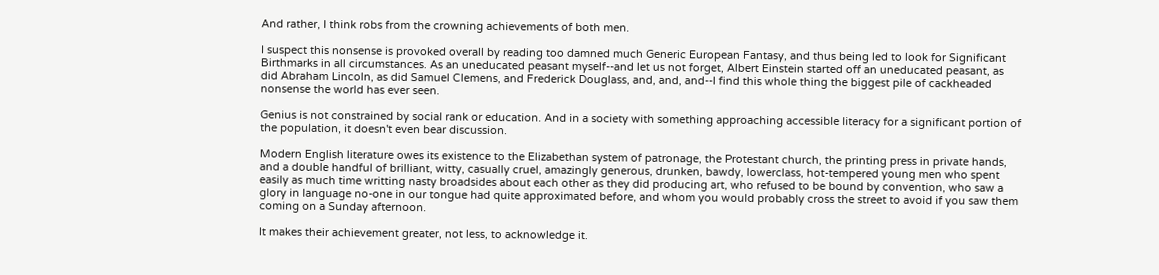And rather, I think robs from the crowning achievements of both men.

I suspect this nonsense is provoked overall by reading too damned much Generic European Fantasy, and thus being led to look for Significant Birthmarks in all circumstances. As an uneducated peasant myself--and let us not forget, Albert Einstein started off an uneducated peasant, as did Abraham Lincoln, as did Samuel Clemens, and Frederick Douglass, and, and, and--I find this whole thing the biggest pile of cackheaded nonsense the world has ever seen.

Genius is not constrained by social rank or education. And in a society with something approaching accessible literacy for a significant portion of the population, it doesn't even bear discussion.

Modern English literature owes its existence to the Elizabethan system of patronage, the Protestant church, the printing press in private hands, and a double handful of brilliant, witty, casually cruel, amazingly generous, drunken, bawdy, lowerclass, hot-tempered young men who spent easily as much time writting nasty broadsides about each other as they did producing art, who refused to be bound by convention, who saw a glory in language no-one in our tongue had quite approximated before, and whom you would probably cross the street to avoid if you saw them coming on a Sunday afternoon.

It makes their achievement greater, not less, to acknowledge it.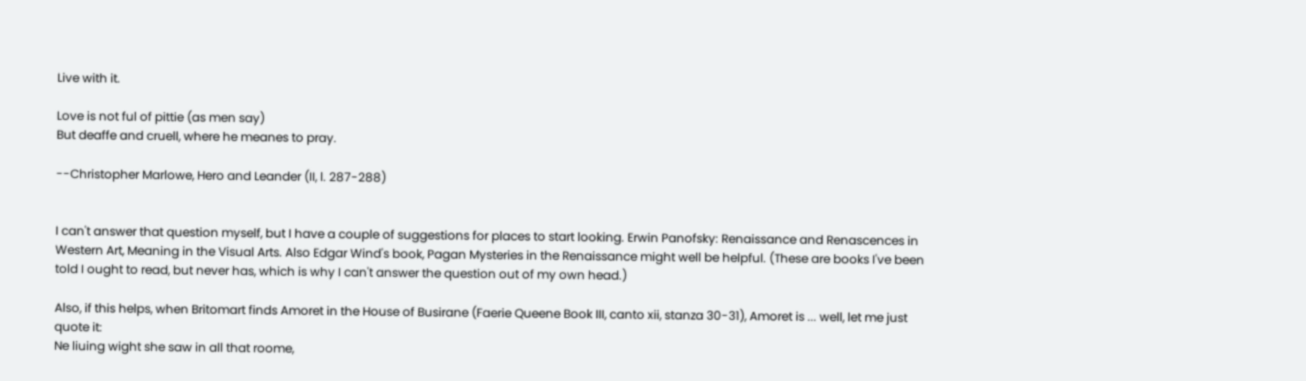Live with it.

Love is not ful of pittie (as men say)
But deaffe and cruell, where he meanes to pray.

--Christopher Marlowe, Hero and Leander (II, l. 287-288)


I can't answer that question myself, but I have a couple of suggestions for places to start looking. Erwin Panofsky: Renaissance and Renascences in Western Art, Meaning in the Visual Arts. Also Edgar Wind's book, Pagan Mysteries in the Renaissance might well be helpful. (These are books I've been told I ought to read, but never has, which is why I can't answer the question out of my own head.)

Also, if this helps, when Britomart finds Amoret in the House of Busirane (Faerie Queene Book III, canto xii, stanza 30-31), Amoret is ... well, let me just quote it:
Ne liuing wight she saw in all that roome,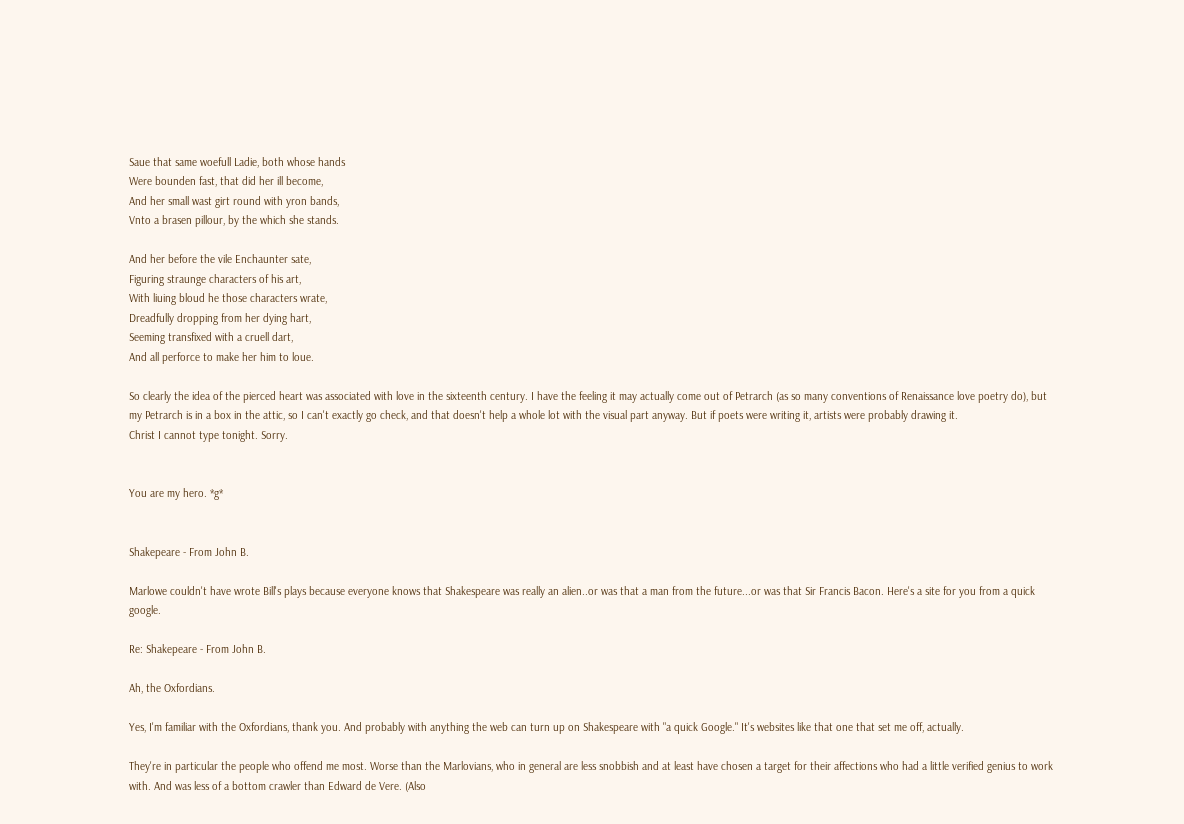Saue that same woefull Ladie, both whose hands
Were bounden fast, that did her ill become,
And her small wast girt round with yron bands,
Vnto a brasen pillour, by the which she stands.

And her before the vile Enchaunter sate,
Figuring straunge characters of his art,
With liuing bloud he those characters wrate,
Dreadfully dropping from her dying hart,
Seeming transfixed with a cruell dart,
And all perforce to make her him to loue.

So clearly the idea of the pierced heart was associated with love in the sixteenth century. I have the feeling it may actually come out of Petrarch (as so many conventions of Renaissance love poetry do), but my Petrarch is in a box in the attic, so I can't exactly go check, and that doesn't help a whole lot with the visual part anyway. But if poets were writing it, artists were probably drawing it.
Christ I cannot type tonight. Sorry.


You are my hero. *g*


Shakepeare - From John B.

Marlowe couldn't have wrote Bill's plays because everyone knows that Shakespeare was really an alien..or was that a man from the future...or was that Sir Francis Bacon. Here's a site for you from a quick google.

Re: Shakepeare - From John B.

Ah, the Oxfordians.

Yes, I'm familiar with the Oxfordians, thank you. And probably with anything the web can turn up on Shakespeare with "a quick Google." It's websites like that one that set me off, actually.

They're in particular the people who offend me most. Worse than the Marlovians, who in general are less snobbish and at least have chosen a target for their affections who had a little verified genius to work with. And was less of a bottom crawler than Edward de Vere. (Also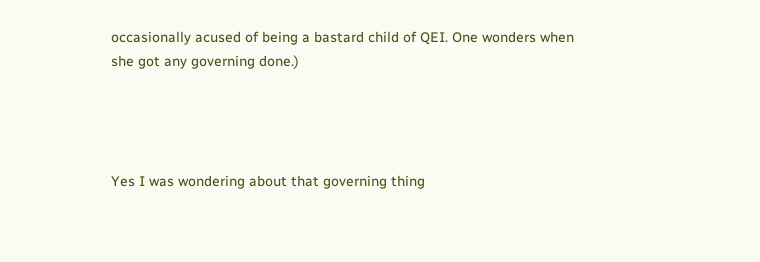occasionally acused of being a bastard child of QEI. One wonders when she got any governing done.)




Yes I was wondering about that governing thing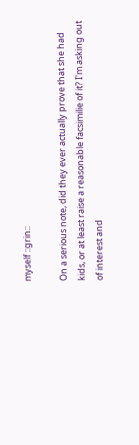myself ::grin::

On a serious note, did they ever actually prove that she had kids, or at least raise a reasonable facsimilie of it? I'm asking out of interest and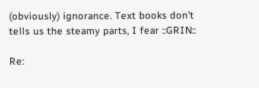(obviously) ignorance. Text books don't tells us the steamy parts, I fear ::GRIN::

Re: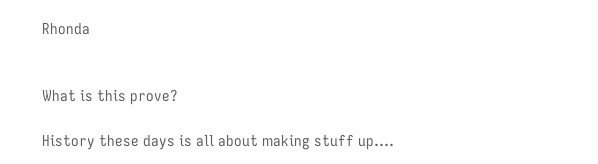Rhonda


What is this prove?

History these days is all about making stuff up....